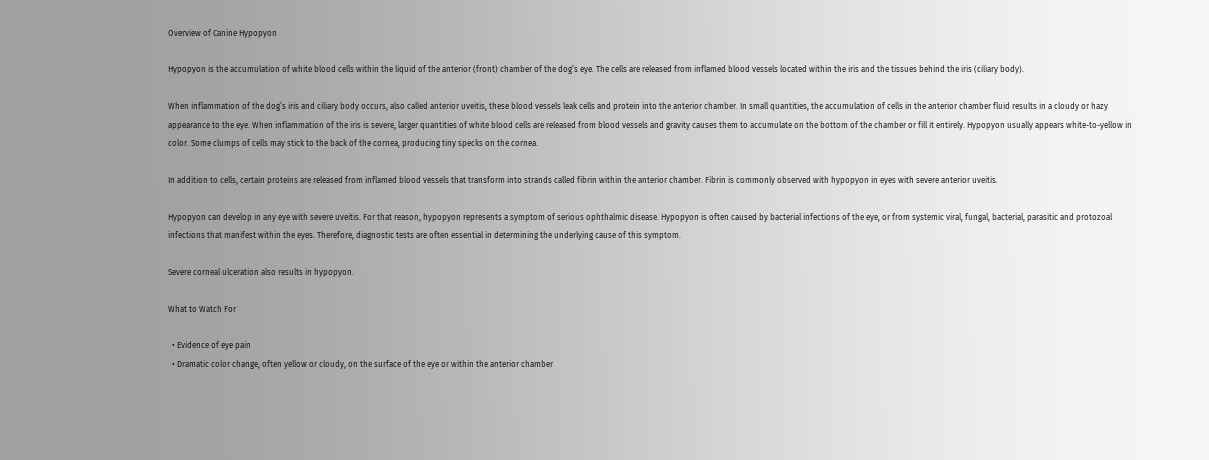Overview of Canine Hypopyon

Hypopyon is the accumulation of white blood cells within the liquid of the anterior (front) chamber of the dog’s eye. The cells are released from inflamed blood vessels located within the iris and the tissues behind the iris (ciliary body).

When inflammation of the dog’s iris and ciliary body occurs, also called anterior uveitis, these blood vessels leak cells and protein into the anterior chamber. In small quantities, the accumulation of cells in the anterior chamber fluid results in a cloudy or hazy appearance to the eye. When inflammation of the iris is severe, larger quantities of white blood cells are released from blood vessels and gravity causes them to accumulate on the bottom of the chamber or fill it entirely. Hypopyon usually appears white-to-yellow in color. Some clumps of cells may stick to the back of the cornea, producing tiny specks on the cornea.

In addition to cells, certain proteins are released from inflamed blood vessels that transform into strands called fibrin within the anterior chamber. Fibrin is commonly observed with hypopyon in eyes with severe anterior uveitis.

Hypopyon can develop in any eye with severe uveitis. For that reason, hypopyon represents a symptom of serious ophthalmic disease. Hypopyon is often caused by bacterial infections of the eye, or from systemic viral, fungal, bacterial, parasitic and protozoal infections that manifest within the eyes. Therefore, diagnostic tests are often essential in determining the underlying cause of this symptom.

Severe corneal ulceration also results in hypopyon.

What to Watch For

  • Evidence of eye pain
  • Dramatic color change, often yellow or cloudy, on the surface of the eye or within the anterior chamber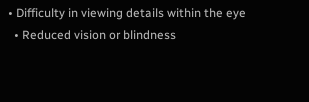• Difficulty in viewing details within the eye
  • Reduced vision or blindness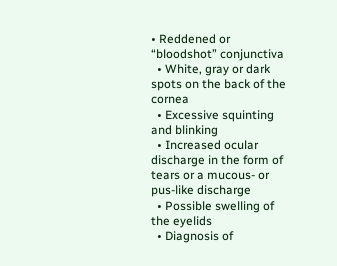• Reddened or “bloodshot” conjunctiva
  • White, gray or dark spots on the back of the cornea
  • Excessive squinting and blinking
  • Increased ocular discharge in the form of tears or a mucous- or pus-like discharge
  • Possible swelling of the eyelids
  • Diagnosis of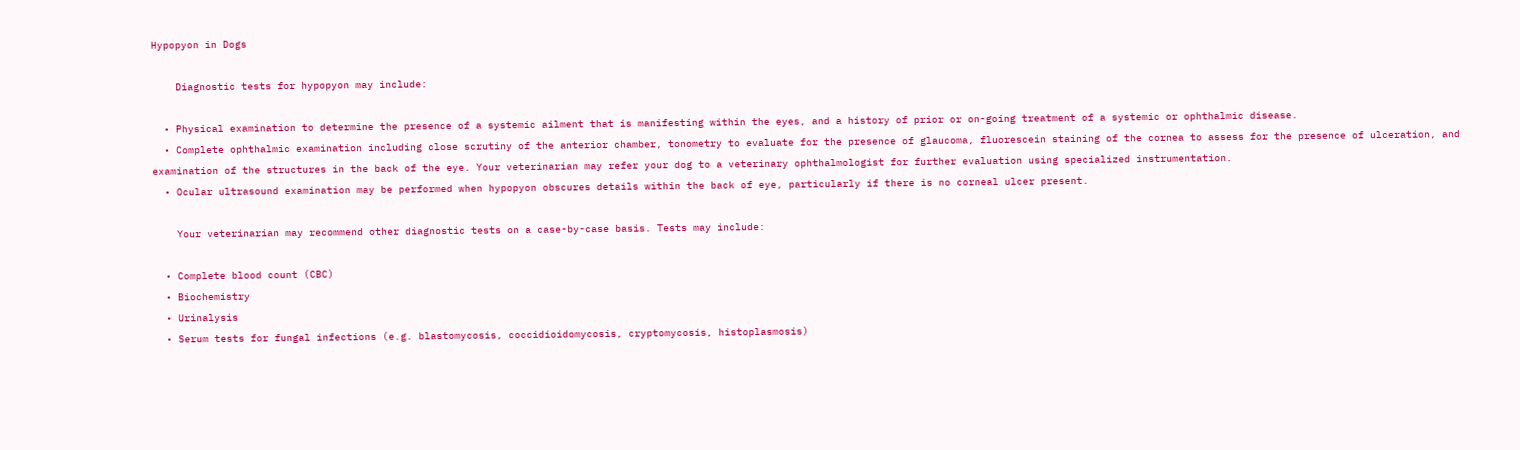Hypopyon in Dogs

    Diagnostic tests for hypopyon may include:

  • Physical examination to determine the presence of a systemic ailment that is manifesting within the eyes, and a history of prior or on-going treatment of a systemic or ophthalmic disease.
  • Complete ophthalmic examination including close scrutiny of the anterior chamber, tonometry to evaluate for the presence of glaucoma, fluorescein staining of the cornea to assess for the presence of ulceration, and examination of the structures in the back of the eye. Your veterinarian may refer your dog to a veterinary ophthalmologist for further evaluation using specialized instrumentation.
  • Ocular ultrasound examination may be performed when hypopyon obscures details within the back of eye, particularly if there is no corneal ulcer present.

    Your veterinarian may recommend other diagnostic tests on a case-by-case basis. Tests may include:

  • Complete blood count (CBC)
  • Biochemistry
  • Urinalysis
  • Serum tests for fungal infections (e.g. blastomycosis, coccidioidomycosis, cryptomycosis, histoplasmosis)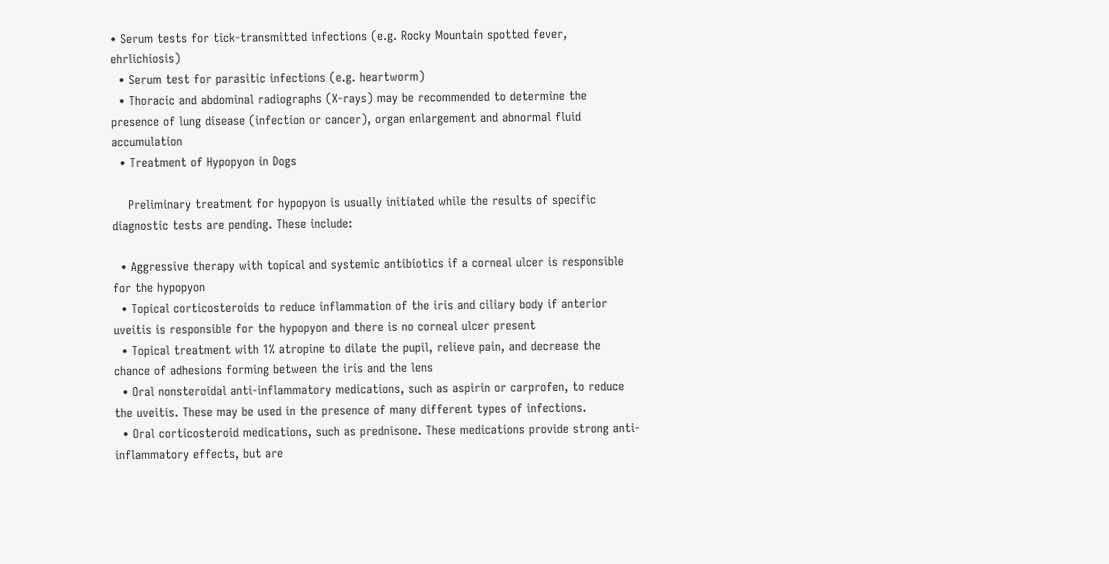• Serum tests for tick-transmitted infections (e.g. Rocky Mountain spotted fever, ehrlichiosis)
  • Serum test for parasitic infections (e.g. heartworm)
  • Thoracic and abdominal radiographs (X-rays) may be recommended to determine the presence of lung disease (infection or cancer), organ enlargement and abnormal fluid accumulation
  • Treatment of Hypopyon in Dogs

    Preliminary treatment for hypopyon is usually initiated while the results of specific diagnostic tests are pending. These include:

  • Aggressive therapy with topical and systemic antibiotics if a corneal ulcer is responsible for the hypopyon
  • Topical corticosteroids to reduce inflammation of the iris and ciliary body if anterior uveitis is responsible for the hypopyon and there is no corneal ulcer present
  • Topical treatment with 1% atropine to dilate the pupil, relieve pain, and decrease the chance of adhesions forming between the iris and the lens
  • Oral nonsteroidal anti-inflammatory medications, such as aspirin or carprofen, to reduce the uveitis. These may be used in the presence of many different types of infections.
  • Oral corticosteroid medications, such as prednisone. These medications provide strong anti-inflammatory effects, but are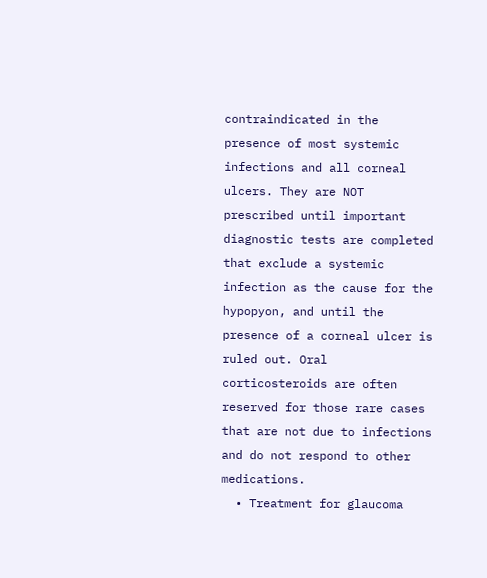contraindicated in the presence of most systemic infections and all corneal ulcers. They are NOT prescribed until important diagnostic tests are completed that exclude a systemic infection as the cause for the hypopyon, and until the presence of a corneal ulcer is ruled out. Oral corticosteroids are often reserved for those rare cases that are not due to infections and do not respond to other medications.
  • Treatment for glaucoma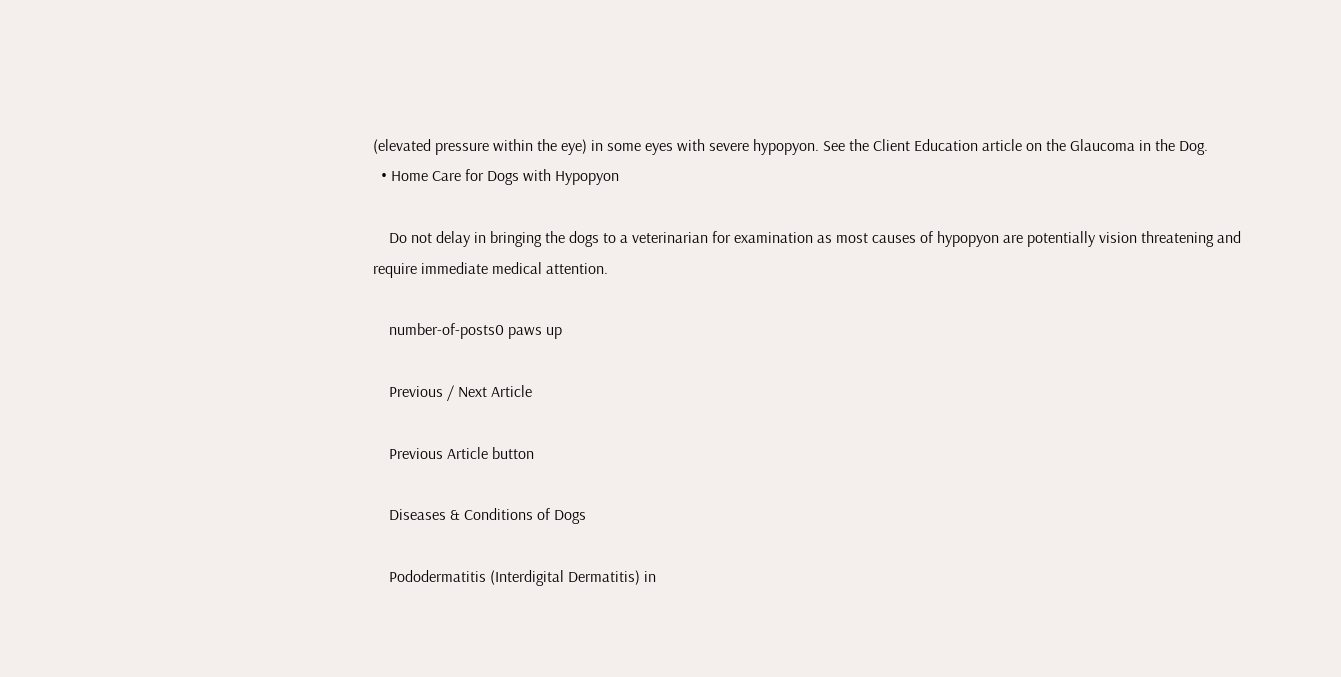(elevated pressure within the eye) in some eyes with severe hypopyon. See the Client Education article on the Glaucoma in the Dog.
  • Home Care for Dogs with Hypopyon

    Do not delay in bringing the dogs to a veterinarian for examination as most causes of hypopyon are potentially vision threatening and require immediate medical attention.

    number-of-posts0 paws up

    Previous / Next Article

    Previous Article button

    Diseases & Conditions of Dogs

    Pododermatitis (Interdigital Dermatitis) in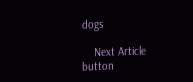dogs

    Next Article button